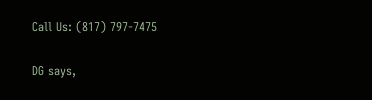Call Us: (817) 797-7475

DG says,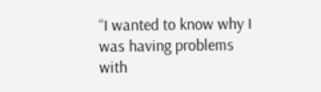“I wanted to know why I was having problems with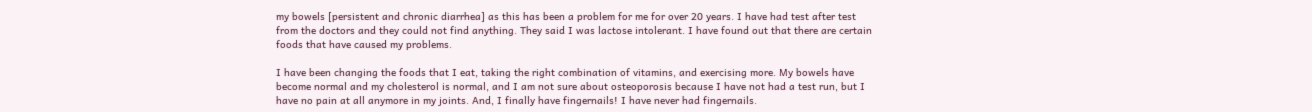my bowels [persistent and chronic diarrhea] as this has been a problem for me for over 20 years. I have had test after test from the doctors and they could not find anything. They said I was lactose intolerant. I have found out that there are certain foods that have caused my problems.

I have been changing the foods that I eat, taking the right combination of vitamins, and exercising more. My bowels have become normal and my cholesterol is normal, and I am not sure about osteoporosis because I have not had a test run, but I have no pain at all anymore in my joints. And, I finally have fingernails! I have never had fingernails.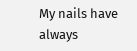My nails have always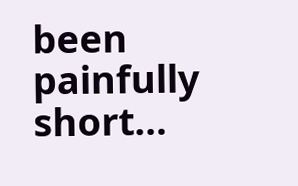been painfully short…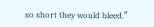so short they would bleed.”